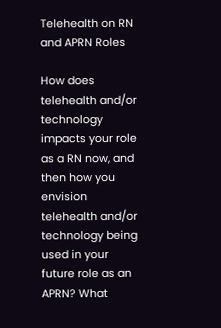Telehealth on RN and APRN Roles

How does telehealth and/or technology impacts your role as a RN now, and then how you envision telehealth and/or technology being used in your future role as an APRN? What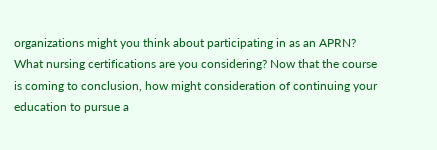organizations might you think about participating in as an APRN? What nursing certifications are you considering? Now that the course is coming to conclusion, how might consideration of continuing your education to pursue a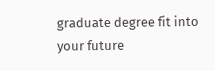graduate degree fit into your future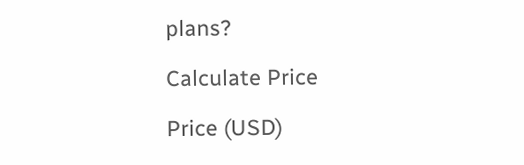plans?

Calculate Price

Price (USD)